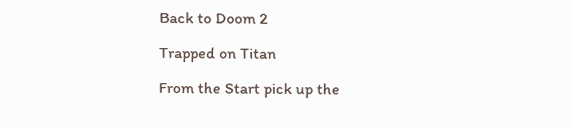Back to Doom 2

Trapped on Titan

From the Start pick up the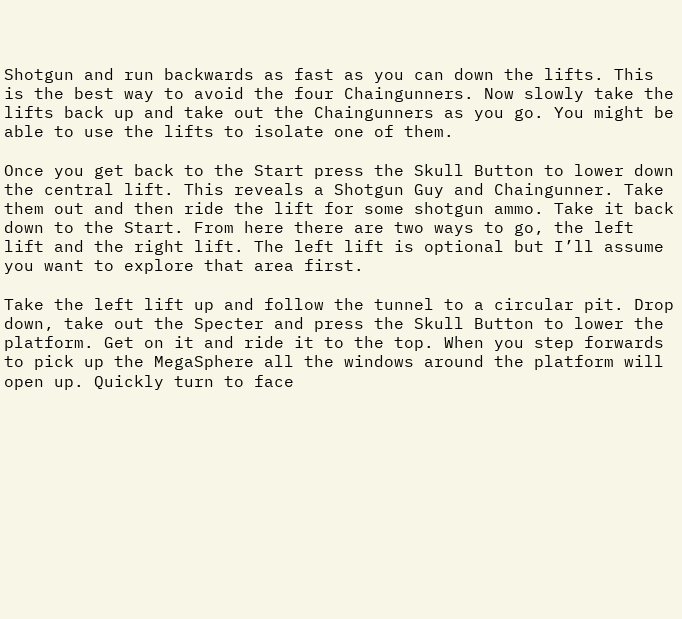Shotgun and run backwards as fast as you can down the lifts. This is the best way to avoid the four Chaingunners. Now slowly take the lifts back up and take out the Chaingunners as you go. You might be able to use the lifts to isolate one of them.

Once you get back to the Start press the Skull Button to lower down the central lift. This reveals a Shotgun Guy and Chaingunner. Take them out and then ride the lift for some shotgun ammo. Take it back down to the Start. From here there are two ways to go, the left lift and the right lift. The left lift is optional but I’ll assume you want to explore that area first.

Take the left lift up and follow the tunnel to a circular pit. Drop down, take out the Specter and press the Skull Button to lower the platform. Get on it and ride it to the top. When you step forwards to pick up the MegaSphere all the windows around the platform will open up. Quickly turn to face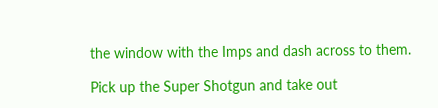the window with the Imps and dash across to them.

Pick up the Super Shotgun and take out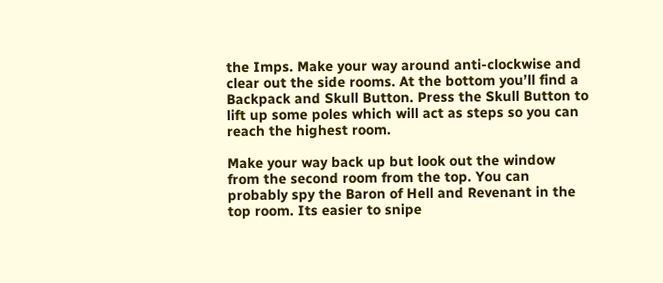the Imps. Make your way around anti-clockwise and clear out the side rooms. At the bottom you’ll find a Backpack and Skull Button. Press the Skull Button to lift up some poles which will act as steps so you can reach the highest room.

Make your way back up but look out the window from the second room from the top. You can probably spy the Baron of Hell and Revenant in the top room. Its easier to snipe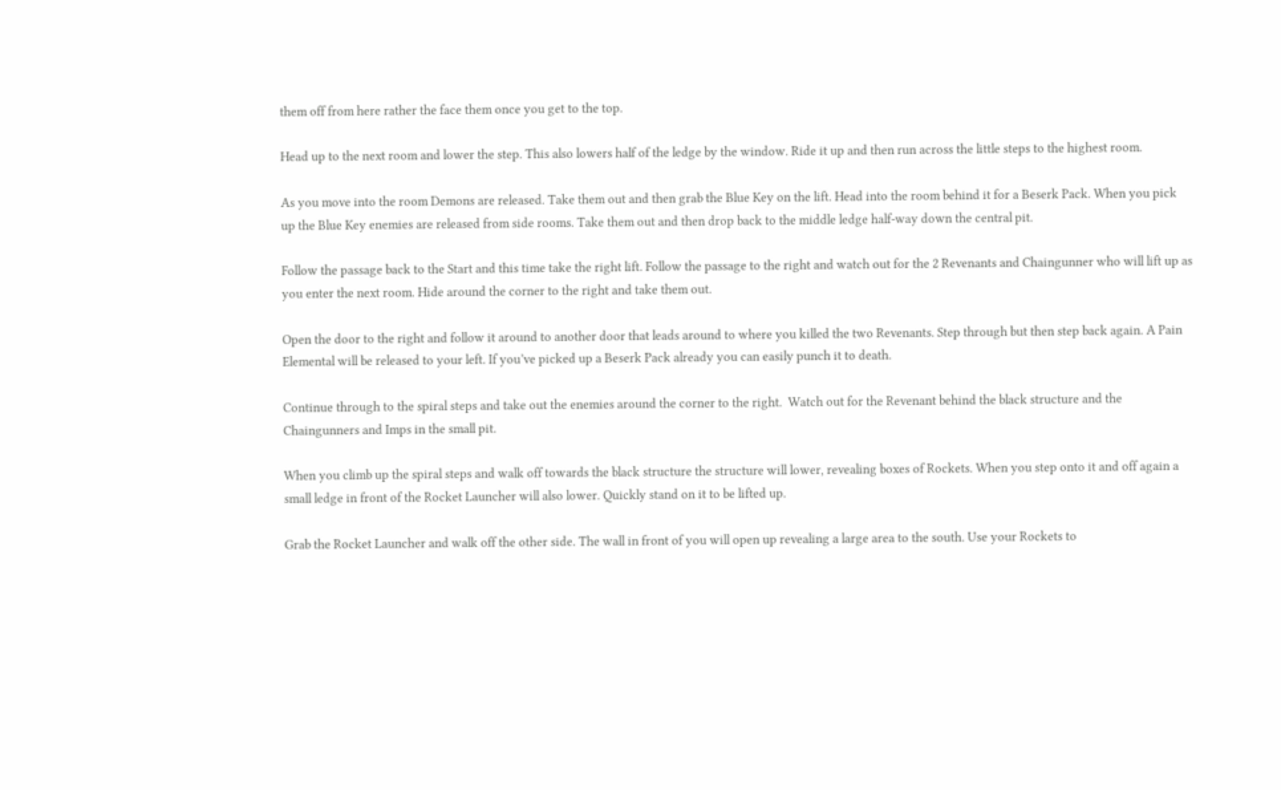them off from here rather the face them once you get to the top.

Head up to the next room and lower the step. This also lowers half of the ledge by the window. Ride it up and then run across the little steps to the highest room.

As you move into the room Demons are released. Take them out and then grab the Blue Key on the lift. Head into the room behind it for a Beserk Pack. When you pick up the Blue Key enemies are released from side rooms. Take them out and then drop back to the middle ledge half-way down the central pit.

Follow the passage back to the Start and this time take the right lift. Follow the passage to the right and watch out for the 2 Revenants and Chaingunner who will lift up as you enter the next room. Hide around the corner to the right and take them out.

Open the door to the right and follow it around to another door that leads around to where you killed the two Revenants. Step through but then step back again. A Pain Elemental will be released to your left. If you’ve picked up a Beserk Pack already you can easily punch it to death.

Continue through to the spiral steps and take out the enemies around the corner to the right.  Watch out for the Revenant behind the black structure and the Chaingunners and Imps in the small pit.

When you climb up the spiral steps and walk off towards the black structure the structure will lower, revealing boxes of Rockets. When you step onto it and off again a small ledge in front of the Rocket Launcher will also lower. Quickly stand on it to be lifted up.

Grab the Rocket Launcher and walk off the other side. The wall in front of you will open up revealing a large area to the south. Use your Rockets to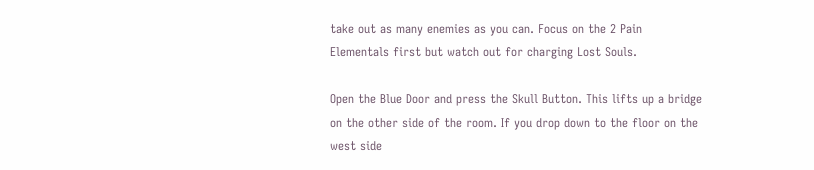take out as many enemies as you can. Focus on the 2 Pain Elementals first but watch out for charging Lost Souls.

Open the Blue Door and press the Skull Button. This lifts up a bridge on the other side of the room. If you drop down to the floor on the west side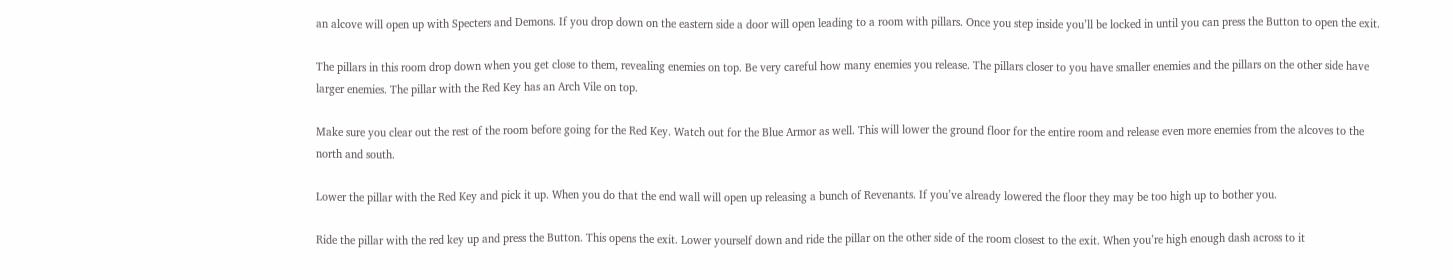an alcove will open up with Specters and Demons. If you drop down on the eastern side a door will open leading to a room with pillars. Once you step inside you’ll be locked in until you can press the Button to open the exit.

The pillars in this room drop down when you get close to them, revealing enemies on top. Be very careful how many enemies you release. The pillars closer to you have smaller enemies and the pillars on the other side have larger enemies. The pillar with the Red Key has an Arch Vile on top.

Make sure you clear out the rest of the room before going for the Red Key. Watch out for the Blue Armor as well. This will lower the ground floor for the entire room and release even more enemies from the alcoves to the north and south.

Lower the pillar with the Red Key and pick it up. When you do that the end wall will open up releasing a bunch of Revenants. If you’ve already lowered the floor they may be too high up to bother you.

Ride the pillar with the red key up and press the Button. This opens the exit. Lower yourself down and ride the pillar on the other side of the room closest to the exit. When you’re high enough dash across to it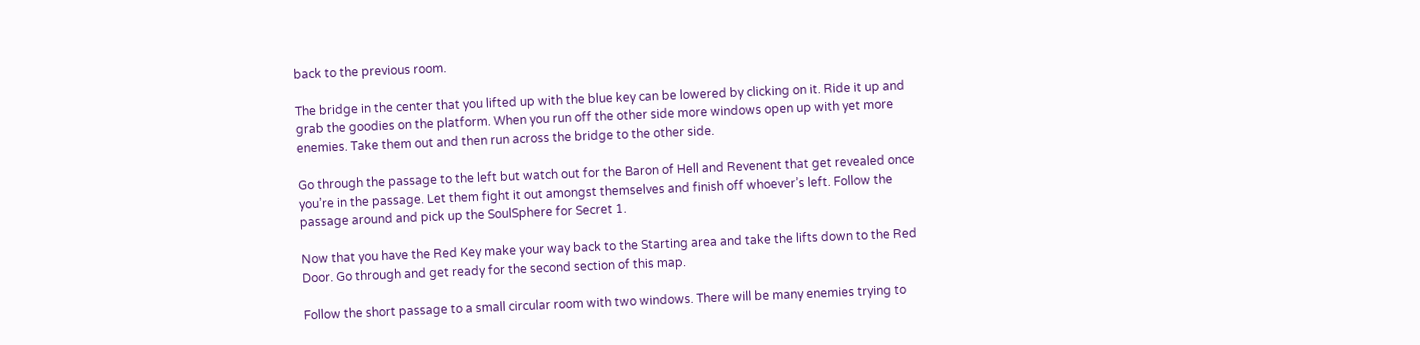back to the previous room.

The bridge in the center that you lifted up with the blue key can be lowered by clicking on it. Ride it up and grab the goodies on the platform. When you run off the other side more windows open up with yet more enemies. Take them out and then run across the bridge to the other side.

Go through the passage to the left but watch out for the Baron of Hell and Revenent that get revealed once you’re in the passage. Let them fight it out amongst themselves and finish off whoever’s left. Follow the passage around and pick up the SoulSphere for Secret 1.

Now that you have the Red Key make your way back to the Starting area and take the lifts down to the Red Door. Go through and get ready for the second section of this map.

Follow the short passage to a small circular room with two windows. There will be many enemies trying to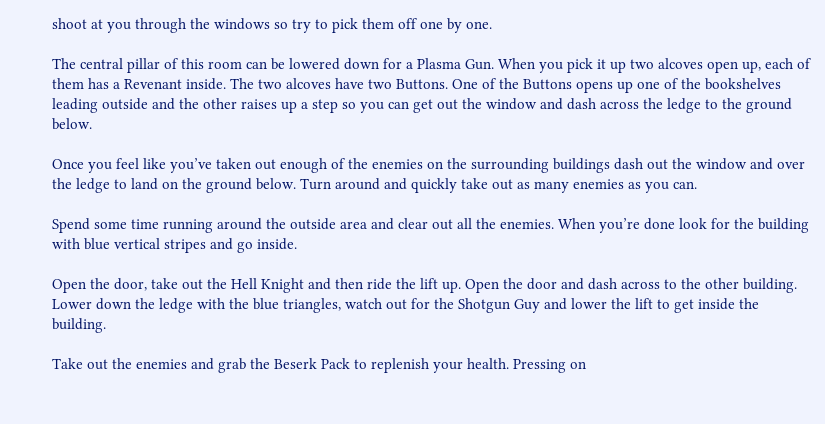shoot at you through the windows so try to pick them off one by one.

The central pillar of this room can be lowered down for a Plasma Gun. When you pick it up two alcoves open up, each of them has a Revenant inside. The two alcoves have two Buttons. One of the Buttons opens up one of the bookshelves leading outside and the other raises up a step so you can get out the window and dash across the ledge to the ground below.

Once you feel like you’ve taken out enough of the enemies on the surrounding buildings dash out the window and over the ledge to land on the ground below. Turn around and quickly take out as many enemies as you can.

Spend some time running around the outside area and clear out all the enemies. When you’re done look for the building with blue vertical stripes and go inside.

Open the door, take out the Hell Knight and then ride the lift up. Open the door and dash across to the other building. Lower down the ledge with the blue triangles, watch out for the Shotgun Guy and lower the lift to get inside the building.

Take out the enemies and grab the Beserk Pack to replenish your health. Pressing on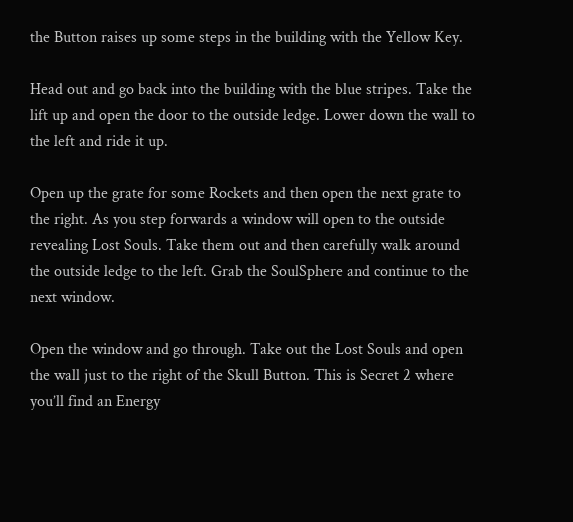the Button raises up some steps in the building with the Yellow Key.

Head out and go back into the building with the blue stripes. Take the lift up and open the door to the outside ledge. Lower down the wall to the left and ride it up.

Open up the grate for some Rockets and then open the next grate to the right. As you step forwards a window will open to the outside revealing Lost Souls. Take them out and then carefully walk around the outside ledge to the left. Grab the SoulSphere and continue to the next window.

Open the window and go through. Take out the Lost Souls and open the wall just to the right of the Skull Button. This is Secret 2 where you’ll find an Energy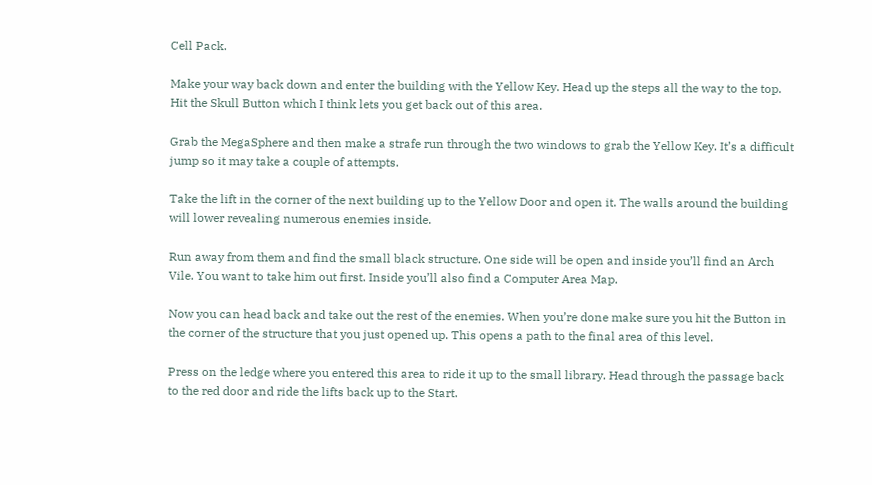Cell Pack.

Make your way back down and enter the building with the Yellow Key. Head up the steps all the way to the top. Hit the Skull Button which I think lets you get back out of this area.

Grab the MegaSphere and then make a strafe run through the two windows to grab the Yellow Key. It’s a difficult jump so it may take a couple of attempts.

Take the lift in the corner of the next building up to the Yellow Door and open it. The walls around the building will lower revealing numerous enemies inside.

Run away from them and find the small black structure. One side will be open and inside you’ll find an Arch Vile. You want to take him out first. Inside you’ll also find a Computer Area Map.

Now you can head back and take out the rest of the enemies. When you’re done make sure you hit the Button in the corner of the structure that you just opened up. This opens a path to the final area of this level.

Press on the ledge where you entered this area to ride it up to the small library. Head through the passage back to the red door and ride the lifts back up to the Start.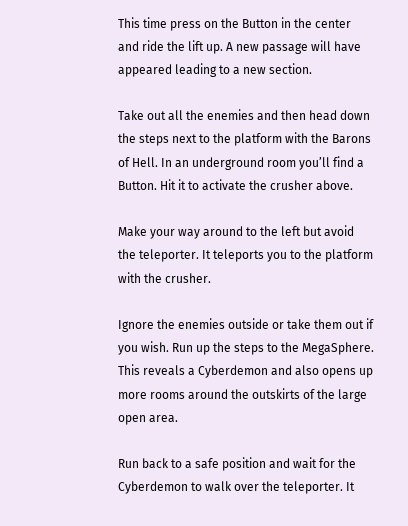This time press on the Button in the center and ride the lift up. A new passage will have appeared leading to a new section.

Take out all the enemies and then head down the steps next to the platform with the Barons of Hell. In an underground room you’ll find a Button. Hit it to activate the crusher above.

Make your way around to the left but avoid the teleporter. It teleports you to the platform with the crusher.

Ignore the enemies outside or take them out if you wish. Run up the steps to the MegaSphere. This reveals a Cyberdemon and also opens up more rooms around the outskirts of the large open area.

Run back to a safe position and wait for the Cyberdemon to walk over the teleporter. It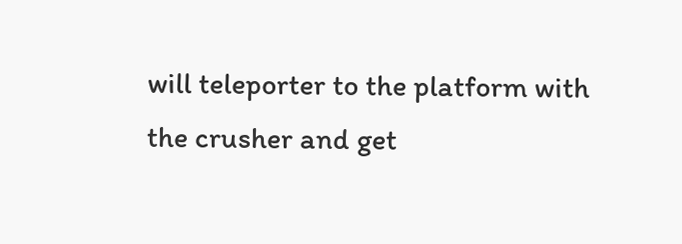will teleporter to the platform with the crusher and get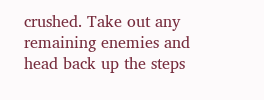crushed. Take out any remaining enemies and head back up the steps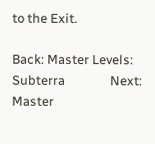to the Exit.

Back: Master Levels: Subterra               Next: Master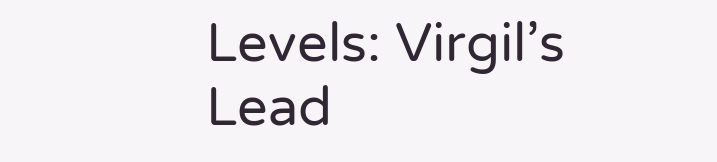Levels: Virgil’s Lead